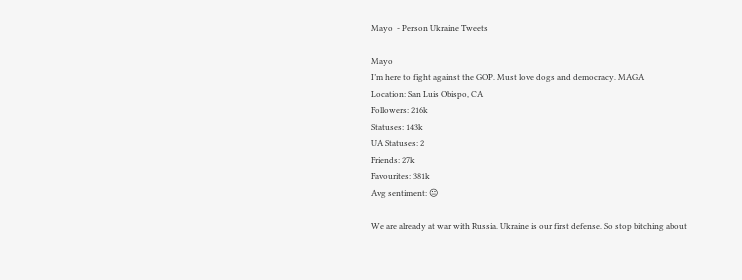Mayo  - Person Ukraine Tweets

Mayo
I’m here to fight against the GOP. Must love dogs and democracy. MAGA
Location: San Luis Obispo, CA
Followers: 216k
Statuses: 143k
UA Statuses: 2
Friends: 27k
Favourites: 381k
Avg sentiment: 😐

We are already at war with Russia. Ukraine is our first defense. So stop bitching about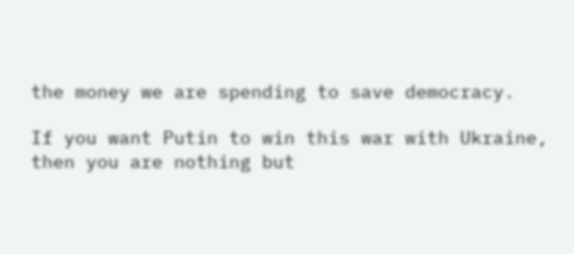the money we are spending to save democracy.

If you want Putin to win this war with Ukraine, then you are nothing but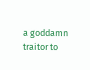a goddamn traitor to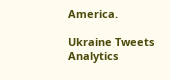America.

Ukraine Tweets Analytics